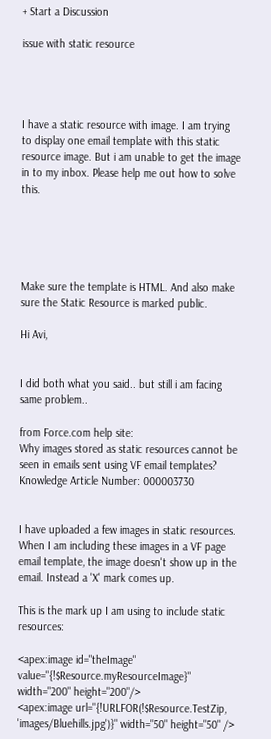+ Start a Discussion

issue with static resource




I have a static resource with image. I am trying to display one email template with this static resource image. But i am unable to get the image in to my inbox. Please help me out how to solve this.





Make sure the template is HTML. And also make sure the Static Resource is marked public.

Hi Avi,


I did both what you said.. but still i am facing same problem..

from Force.com help site:
Why images stored as static resources cannot be seen in emails sent using VF email templates?
Knowledge Article Number: 000003730


I have uploaded a few images in static resources. When I am including these images in a VF page email template, the image doesn't show up in the email. Instead a 'X' mark comes up.

This is the mark up I am using to include static resources:

<apex:image id="theImage" value="{!$Resource.myResourceImage}" width="200" height="200"/>
<apex:image url="{!URLFOR(!$Resource.TestZip, 'images/Bluehills.jpg')}" width="50" height="50" />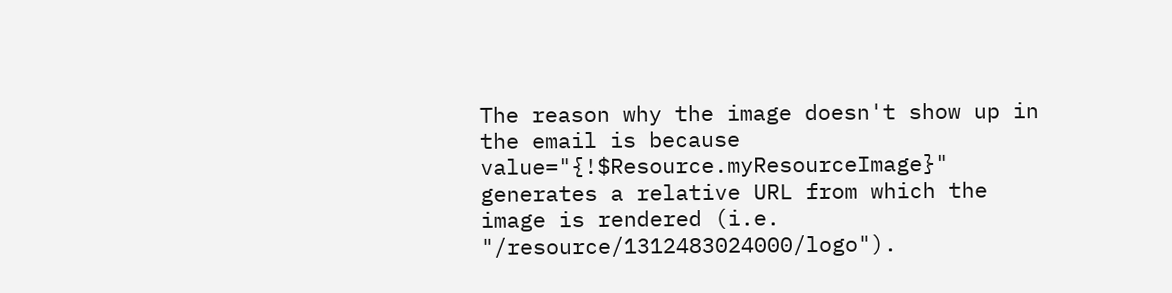The reason why the image doesn't show up in the email is because value="{!$Resource.myResourceImage}" generates a relative URL from which the image is rendered (i.e. "/resource/1312483024000/logo").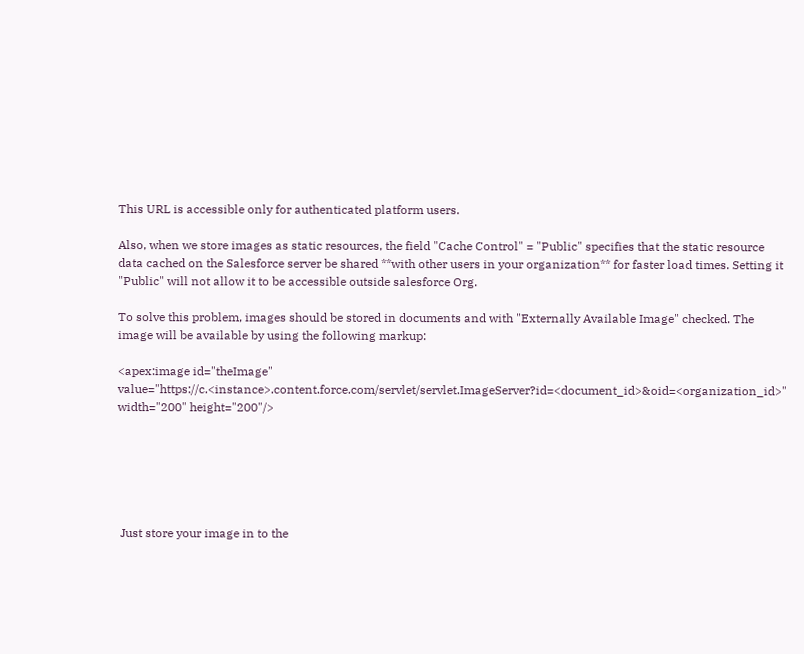This URL is accessible only for authenticated platform users.

Also, when we store images as static resources, the field "Cache Control" = "Public" specifies that the static resource data cached on the Salesforce server be shared **with other users in your organization** for faster load times. Setting it "Public" will not allow it to be accessible outside salesforce Org.

To solve this problem, images should be stored in documents and with "Externally Available Image" checked. The image will be available by using the following markup:

<apex:image id="theImage" value="https://c.<instance>.content.force.com/servlet/servlet.ImageServer?id=<document_id>&oid=<organization_id>" width="200" height="200"/>






 Just store your image in to the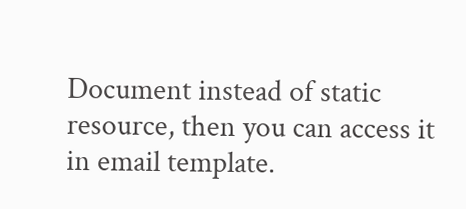Document instead of static resource, then you can access it in email template.